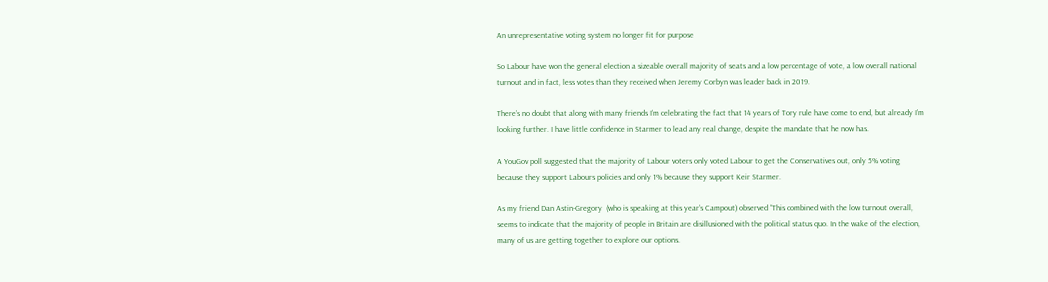An unrepresentative voting system no longer fit for purpose

So Labour have won the general election a sizeable overall majority of seats and a low percentage of vote, a low overall national turnout and in fact, less votes than they received when Jeremy Corbyn was leader back in 2019.

There’s no doubt that along with many friends I’m celebrating the fact that 14 years of Tory rule have come to end, but already I’m looking further. I have little confidence in Starmer to lead any real change, despite the mandate that he now has.

A YouGov poll suggested that the majority of Labour voters only voted Labour to get the Conservatives out, only 5% voting because they support Labours policies and only 1% because they support Keir Starmer.

As my friend Dan Astin-Gregory  (who is speaking at this year’s Campout) observed “This combined with the low turnout overall, seems to indicate that the majority of people in Britain are disillusioned with the political status quo. In the wake of the election, many of us are getting together to explore our options.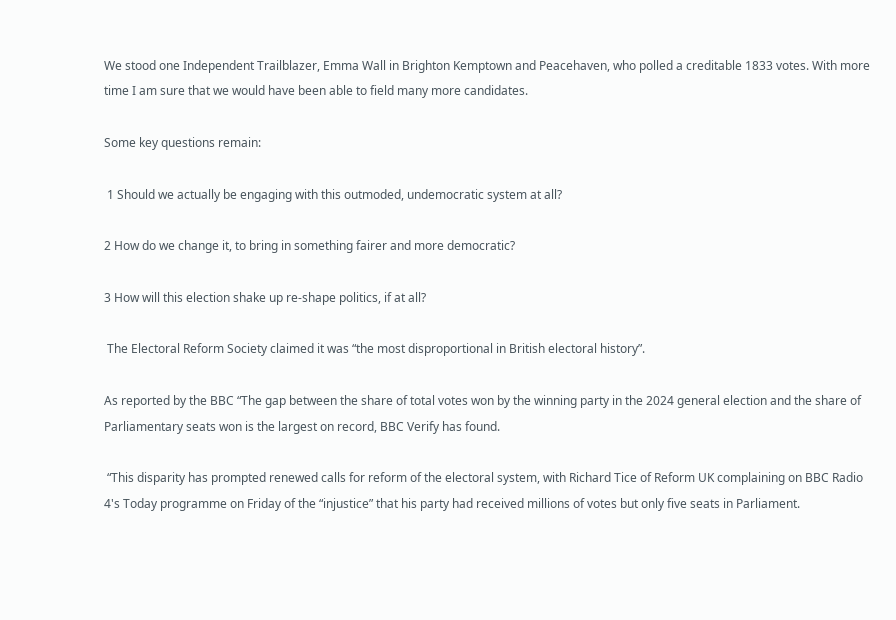We stood one Independent Trailblazer, Emma Wall in Brighton Kemptown and Peacehaven, who polled a creditable 1833 votes. With more time I am sure that we would have been able to field many more candidates.

Some key questions remain:

 1 Should we actually be engaging with this outmoded, undemocratic system at all?

2 How do we change it, to bring in something fairer and more democratic?

3 How will this election shake up re-shape politics, if at all?

 The Electoral Reform Society claimed it was “the most disproportional in British electoral history”.

As reported by the BBC “The gap between the share of total votes won by the winning party in the 2024 general election and the share of Parliamentary seats won is the largest on record, BBC Verify has found.

 “This disparity has prompted renewed calls for reform of the electoral system, with Richard Tice of Reform UK complaining on BBC Radio 4's Today programme on Friday of the “injustice” that his party had received millions of votes but only five seats in Parliament.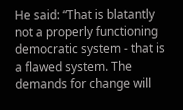He said: “That is blatantly not a properly functioning democratic system - that is a flawed system. The demands for change will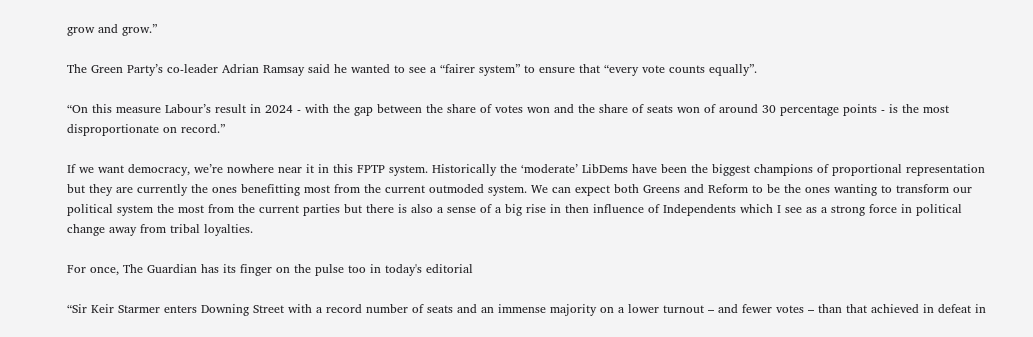grow and grow.”

The Green Party’s co-leader Adrian Ramsay said he wanted to see a “fairer system” to ensure that “every vote counts equally”.

“On this measure Labour’s result in 2024 - with the gap between the share of votes won and the share of seats won of around 30 percentage points - is the most disproportionate on record.”

If we want democracy, we’re nowhere near it in this FPTP system. Historically the ‘moderate’ LibDems have been the biggest champions of proportional representation but they are currently the ones benefitting most from the current outmoded system. We can expect both Greens and Reform to be the ones wanting to transform our political system the most from the current parties but there is also a sense of a big rise in then influence of Independents which I see as a strong force in political change away from tribal loyalties.

For once, The Guardian has its finger on the pulse too in today's editorial

“Sir Keir Starmer enters Downing Street with a record number of seats and an immense majority on a lower turnout – and fewer votes – than that achieved in defeat in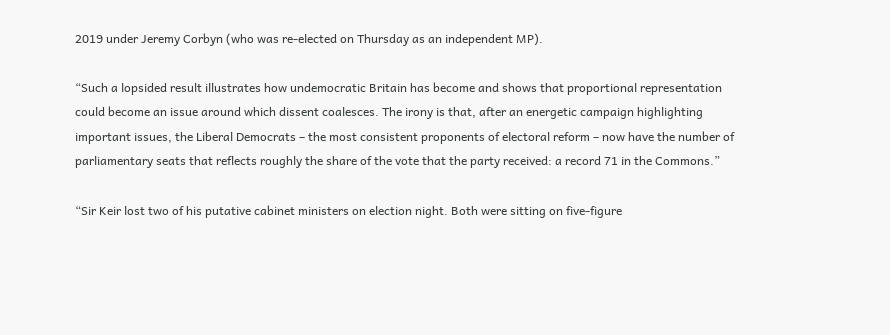2019 under Jeremy Corbyn (who was re-elected on Thursday as an independent MP).

“Such a lopsided result illustrates how undemocratic Britain has become and shows that proportional representation could become an issue around which dissent coalesces. The irony is that, after an energetic campaign highlighting important issues, the Liberal Democrats – the most consistent proponents of electoral reform – now have the number of parliamentary seats that reflects roughly the share of the vote that the party received: a record 71 in the Commons.”

“Sir Keir lost two of his putative cabinet ministers on election night. Both were sitting on five-figure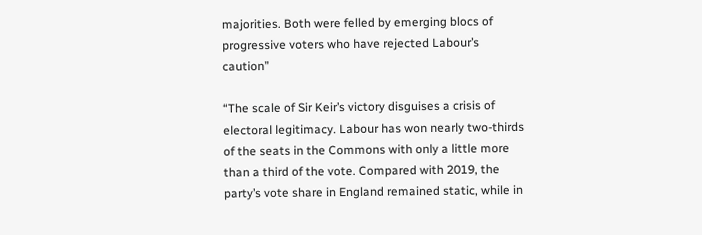majorities. Both were felled by emerging blocs of progressive voters who have rejected Labour’s caution”

“The scale of Sir Keir’s victory disguises a crisis of electoral legitimacy. Labour has won nearly two-thirds of the seats in the Commons with only a little more than a third of the vote. Compared with 2019, the party’s vote share in England remained static, while in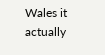Wales it actually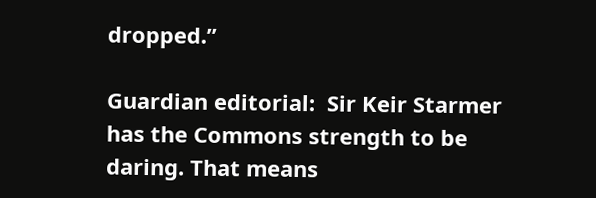dropped.”

Guardian editorial:  Sir Keir Starmer has the Commons strength to be daring. That means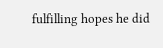fulfilling hopes he did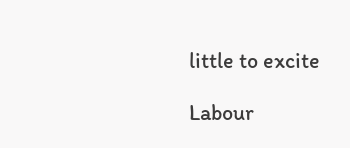little to excite

Labour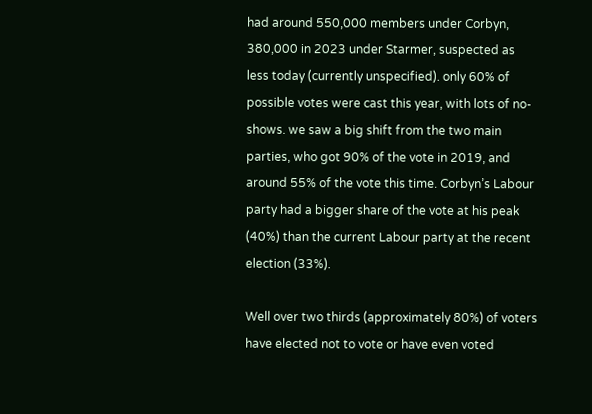had around 550,000 members under Corbyn, 380,000 in 2023 under Starmer, suspected as less today (currently unspecified). only 60% of possible votes were cast this year, with lots of no-shows. we saw a big shift from the two main parties, who got 90% of the vote in 2019, and around 55% of the vote this time. Corbyn’s Labour party had a bigger share of the vote at his peak (40%) than the current Labour party at the recent election (33%).

Well over two thirds (approximately 80%) of voters have elected not to vote or have even voted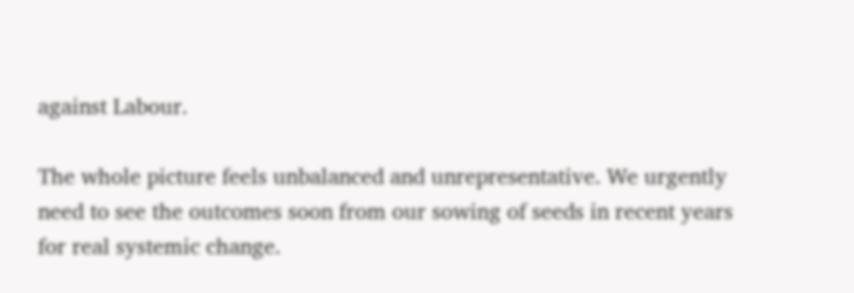against Labour.

The whole picture feels unbalanced and unrepresentative. We urgently need to see the outcomes soon from our sowing of seeds in recent years for real systemic change.